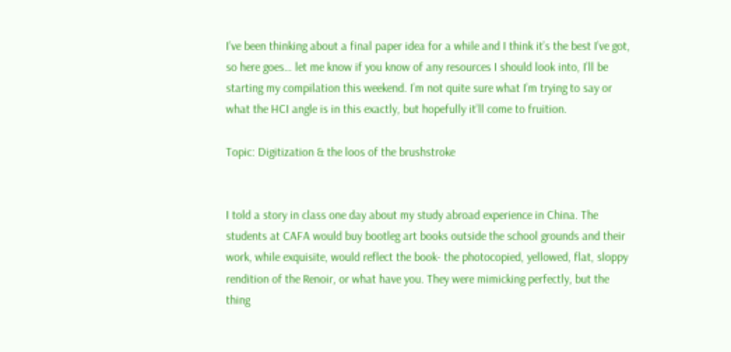I’ve been thinking about a final paper idea for a while and I think it’s the best I’ve got, so here goes… let me know if you know of any resources I should look into, I’ll be starting my compilation this weekend. I’m not quite sure what I’m trying to say or what the HCI angle is in this exactly, but hopefully it’ll come to fruition.

Topic: Digitization & the loos of the brushstroke


I told a story in class one day about my study abroad experience in China. The students at CAFA would buy bootleg art books outside the school grounds and their work, while exquisite, would reflect the book- the photocopied, yellowed, flat, sloppy rendition of the Renoir, or what have you. They were mimicking perfectly, but the thing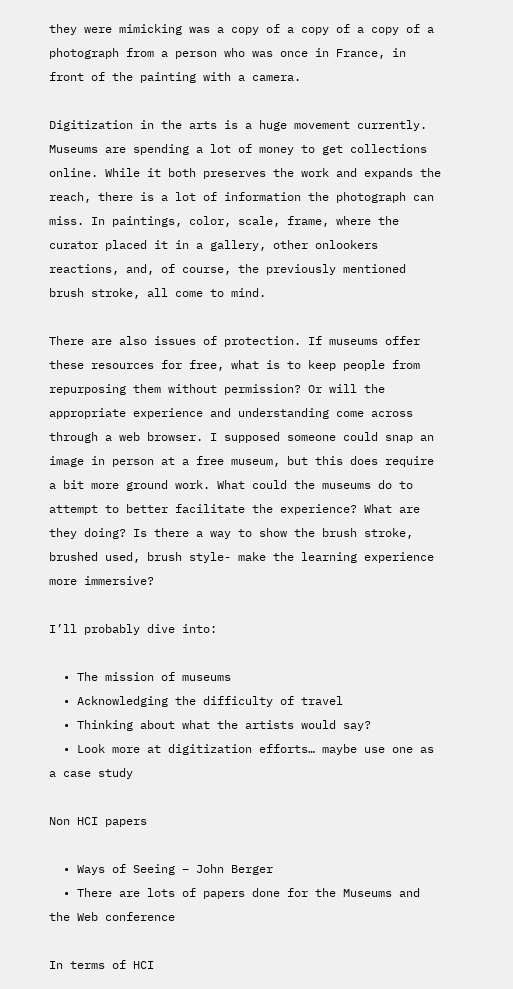they were mimicking was a copy of a copy of a copy of a photograph from a person who was once in France, in front of the painting with a camera.

Digitization in the arts is a huge movement currently. Museums are spending a lot of money to get collections online. While it both preserves the work and expands the reach, there is a lot of information the photograph can miss. In paintings, color, scale, frame, where the curator placed it in a gallery, other onlookers reactions, and, of course, the previously mentioned brush stroke, all come to mind.

There are also issues of protection. If museums offer these resources for free, what is to keep people from repurposing them without permission? Or will the appropriate experience and understanding come across through a web browser. I supposed someone could snap an image in person at a free museum, but this does require a bit more ground work. What could the museums do to attempt to better facilitate the experience? What are they doing? Is there a way to show the brush stroke, brushed used, brush style- make the learning experience more immersive?

I’ll probably dive into:

  • The mission of museums
  • Acknowledging the difficulty of travel
  • Thinking about what the artists would say?
  • Look more at digitization efforts… maybe use one as a case study

Non HCI papers

  • Ways of Seeing – John Berger
  • There are lots of papers done for the Museums and the Web conference

In terms of HCI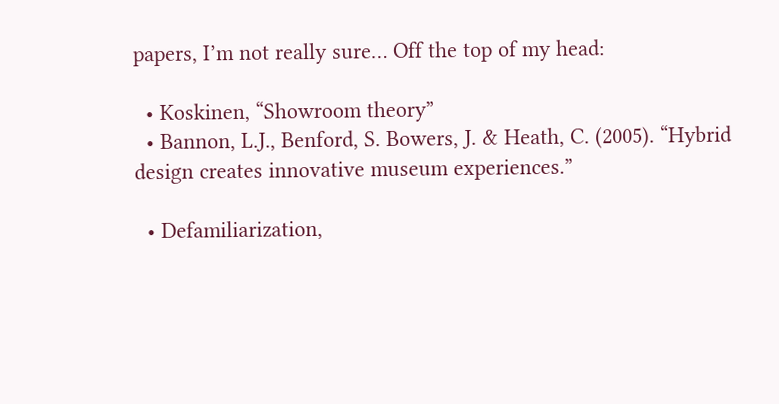papers, I’m not really sure… Off the top of my head:

  • Koskinen, “Showroom theory”
  • Bannon, L.J., Benford, S. Bowers, J. & Heath, C. (2005). “Hybrid design creates innovative museum experiences.”

  • Defamiliarization,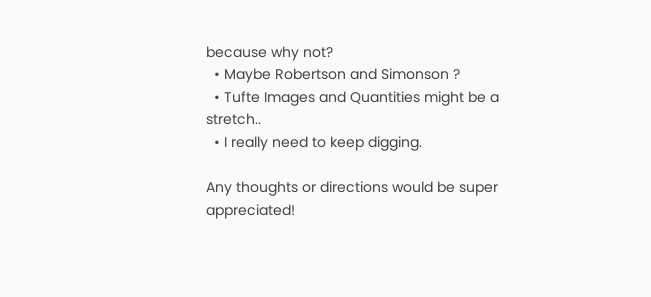because why not?
  • Maybe Robertson and Simonson ?
  • Tufte Images and Quantities might be a stretch..
  • I really need to keep digging.

Any thoughts or directions would be super appreciated!